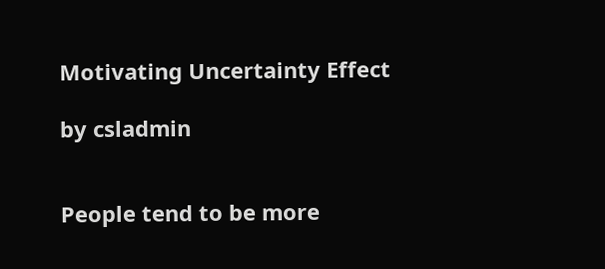Motivating Uncertainty Effect

by csladmin


People tend to be more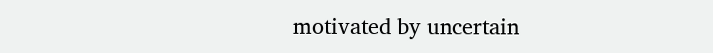motivated by uncertain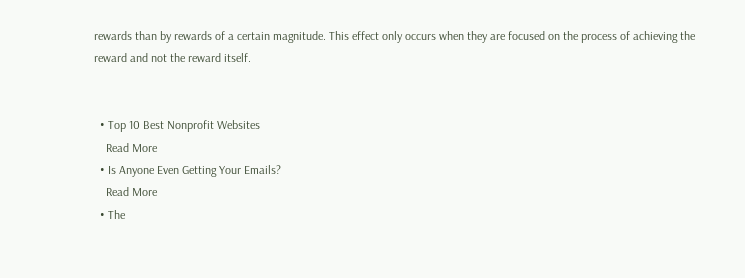rewards than by rewards of a certain magnitude. This effect only occurs when they are focused on the process of achieving the reward and not the reward itself.


  • Top 10 Best Nonprofit Websites
    Read More
  • Is Anyone Even Getting Your Emails?
    Read More
  • The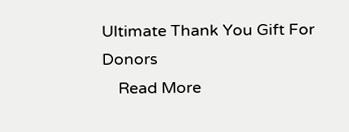Ultimate Thank You Gift For Donors
    Read More